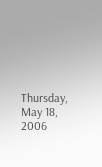Thursday, May 18, 2006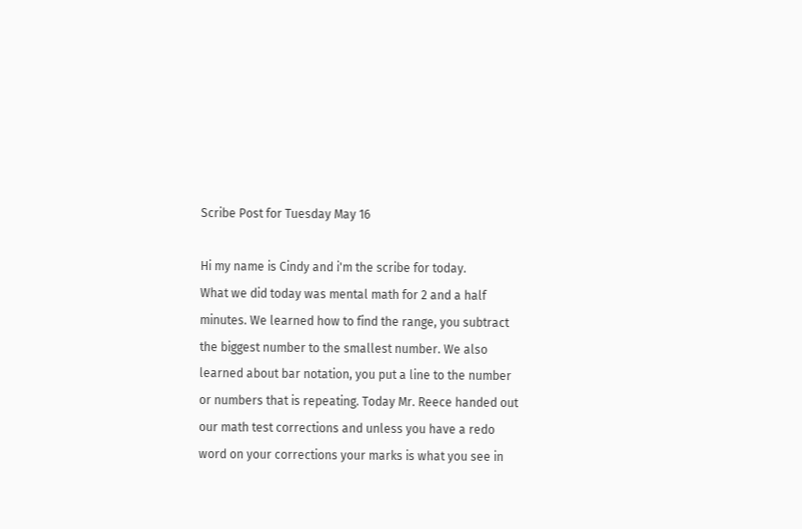Scribe Post for Tuesday May 16

Hi my name is Cindy and i'm the scribe for today.
What we did today was mental math for 2 and a half minutes. We learned how to find the range, you subtract the biggest number to the smallest number. We also learned about bar notation, you put a line to the number or numbers that is repeating. Today Mr. Reece handed out our math test corrections and unless you have a redo word on your corrections your marks is what you see in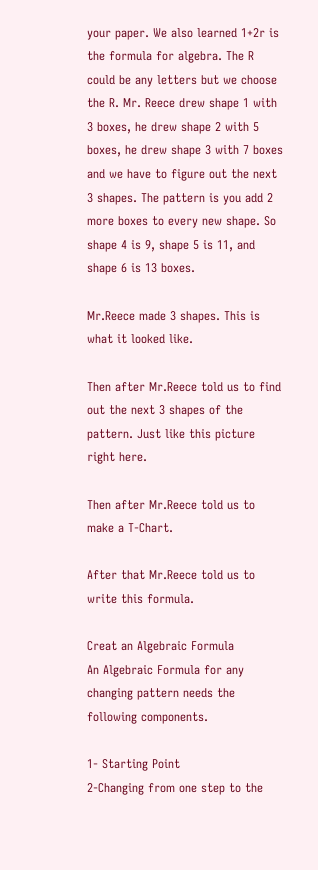your paper. We also learned 1+2r is the formula for algebra. The R could be any letters but we choose the R. Mr. Reece drew shape 1 with 3 boxes, he drew shape 2 with 5 boxes, he drew shape 3 with 7 boxes and we have to figure out the next 3 shapes. The pattern is you add 2 more boxes to every new shape. So shape 4 is 9, shape 5 is 11, and shape 6 is 13 boxes.

Mr.Reece made 3 shapes. This is what it looked like.

Then after Mr.Reece told us to find out the next 3 shapes of the pattern. Just like this picture right here.

Then after Mr.Reece told us to make a T-Chart.

After that Mr.Reece told us to write this formula.

Creat an Algebraic Formula
An Algebraic Formula for any changing pattern needs the following components.

1- Starting Point
2-Changing from one step to the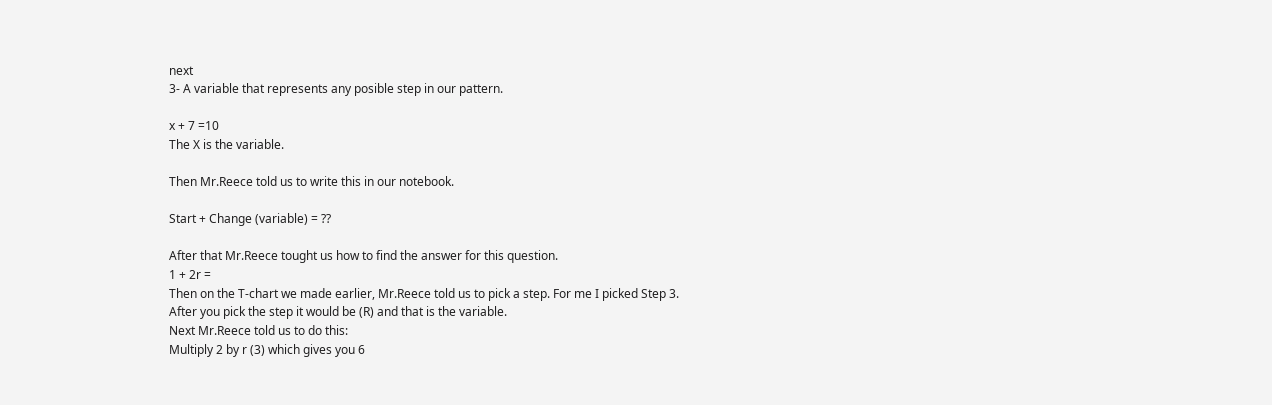next
3- A variable that represents any posible step in our pattern.

x + 7 =10
The X is the variable.

Then Mr.Reece told us to write this in our notebook.

Start + Change (variable) = ??

After that Mr.Reece tought us how to find the answer for this question.
1 + 2r =
Then on the T-chart we made earlier, Mr.Reece told us to pick a step. For me I picked Step 3.
After you pick the step it would be (R) and that is the variable.
Next Mr.Reece told us to do this:
Multiply 2 by r (3) which gives you 6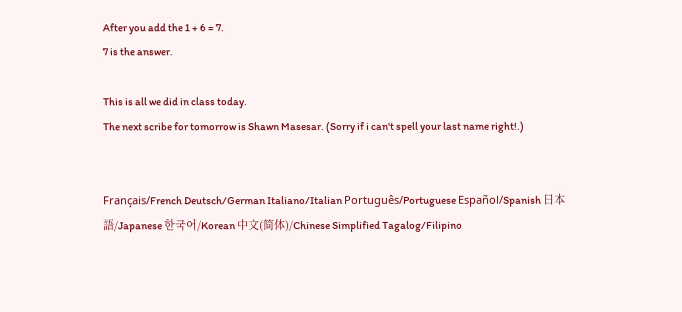After you add the 1 + 6 = 7.
7 is the answer.

This is all we did in class today.
The next scribe for tomorrow is Shawn Masesar. (Sorry if i can't spell your last name right!.)


Français/French Deutsch/German Italiano/Italian Português/Portuguese Español/Spanish 日本語/Japanese 한국어/Korean 中文(简体)/Chinese Simplified Tagalog/Filipino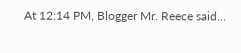At 12:14 PM, Blogger Mr. Reece said...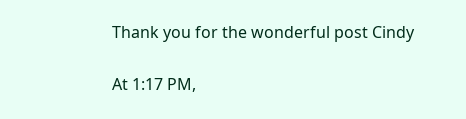Thank you for the wonderful post Cindy

At 1:17 PM,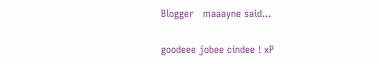Blogger   maaayne said...

goodeee jobee cindee ! xP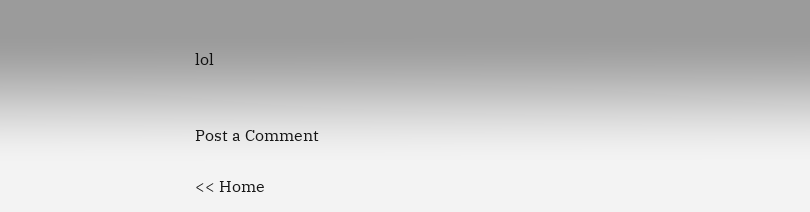lol


Post a Comment

<< Home